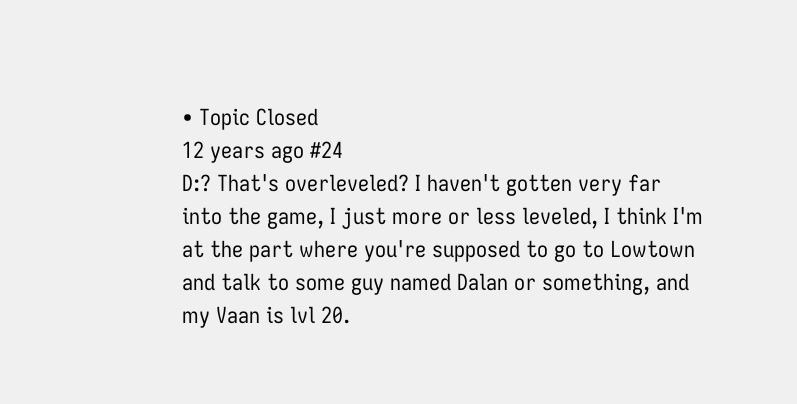• Topic Closed
12 years ago #24
D:? That's overleveled? I haven't gotten very far into the game, I just more or less leveled, I think I'm at the part where you're supposed to go to Lowtown and talk to some guy named Dalan or something, and my Vaan is lvl 20.